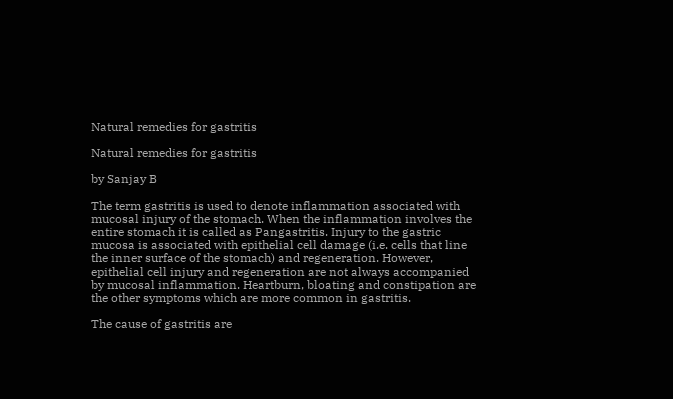Natural remedies for gastritis

Natural remedies for gastritis

by Sanjay B

The term gastritis is used to denote inflammation associated with mucosal injury of the stomach. When the inflammation involves the entire stomach it is called as Pangastritis. Injury to the gastric mucosa is associated with epithelial cell damage (i.e. cells that line the inner surface of the stomach) and regeneration. However, epithelial cell injury and regeneration are not always accompanied by mucosal inflammation. Heartburn, bloating and constipation are the other symptoms which are more common in gastritis.

The cause of gastritis are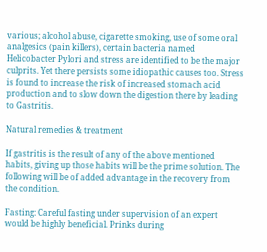various; alcohol abuse, cigarette smoking, use of some oral analgesics (pain killers), certain bacteria named Helicobacter Pylori and stress are identified to be the major culprits. Yet there persists some idiopathic causes too. Stress is found to increase the risk of increased stomach acid production and to slow down the digestion there by leading to Gastritis.

Natural remedies & treatment

If gastritis is the result of any of the above mentioned habits, giving up those habits will be the prime solution. The following will be of added advantage in the recovery from the condition.

Fasting: Careful fasting under supervision of an expert would be highly beneficial. Prinks during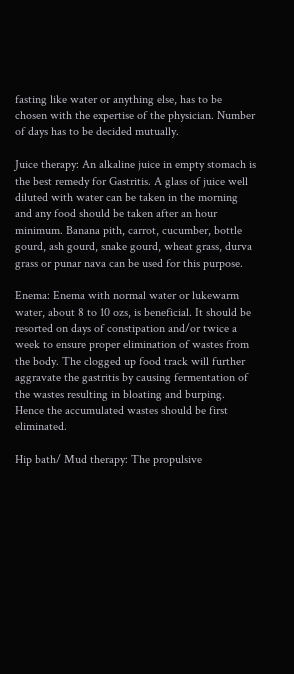fasting like water or anything else, has to be chosen with the expertise of the physician. Number of days has to be decided mutually.

Juice therapy: An alkaline juice in empty stomach is the best remedy for Gastritis. A glass of juice well diluted with water can be taken in the morning and any food should be taken after an hour minimum. Banana pith, carrot, cucumber, bottle gourd, ash gourd, snake gourd, wheat grass, durva grass or punar nava can be used for this purpose.

Enema: Enema with normal water or lukewarm water, about 8 to 10 ozs, is beneficial. It should be resorted on days of constipation and/or twice a week to ensure proper elimination of wastes from the body. The clogged up food track will further aggravate the gastritis by causing fermentation of the wastes resulting in bloating and burping. Hence the accumulated wastes should be first eliminated.

Hip bath/ Mud therapy: The propulsive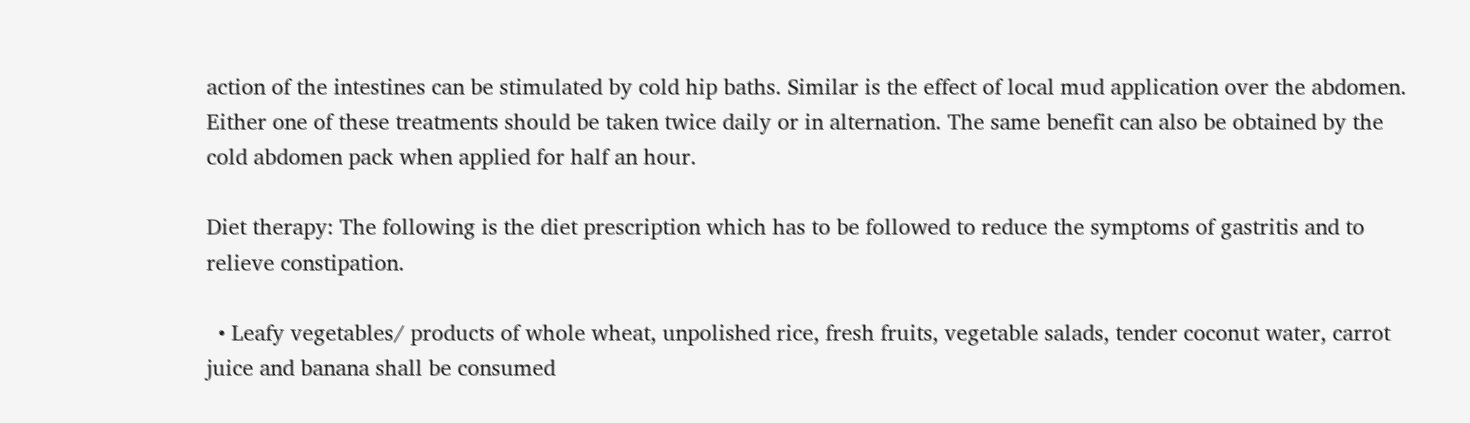action of the intestines can be stimulated by cold hip baths. Similar is the effect of local mud application over the abdomen. Either one of these treatments should be taken twice daily or in alternation. The same benefit can also be obtained by the cold abdomen pack when applied for half an hour.

Diet therapy: The following is the diet prescription which has to be followed to reduce the symptoms of gastritis and to relieve constipation.

  • Leafy vegetables/ products of whole wheat, unpolished rice, fresh fruits, vegetable salads, tender coconut water, carrot juice and banana shall be consumed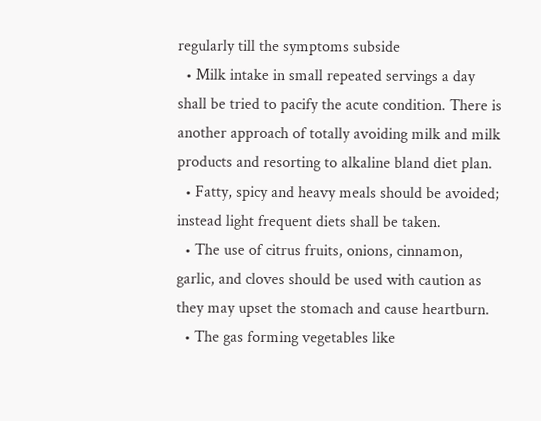regularly till the symptoms subside
  • Milk intake in small repeated servings a day shall be tried to pacify the acute condition. There is another approach of totally avoiding milk and milk products and resorting to alkaline bland diet plan.
  • Fatty, spicy and heavy meals should be avoided; instead light frequent diets shall be taken.
  • The use of citrus fruits, onions, cinnamon, garlic, and cloves should be used with caution as they may upset the stomach and cause heartburn.
  • The gas forming vegetables like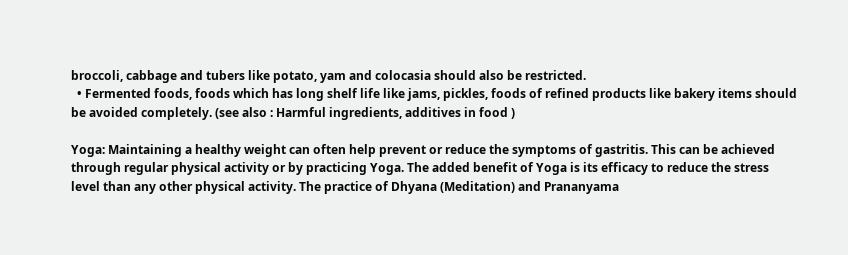broccoli, cabbage and tubers like potato, yam and colocasia should also be restricted.
  • Fermented foods, foods which has long shelf life like jams, pickles, foods of refined products like bakery items should be avoided completely. (see also : Harmful ingredients, additives in food )

Yoga: Maintaining a healthy weight can often help prevent or reduce the symptoms of gastritis. This can be achieved through regular physical activity or by practicing Yoga. The added benefit of Yoga is its efficacy to reduce the stress level than any other physical activity. The practice of Dhyana (Meditation) and Prananyama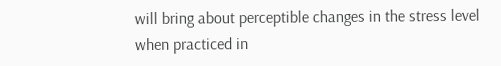will bring about perceptible changes in the stress level when practiced in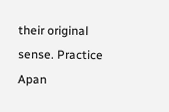their original sense. Practice Apan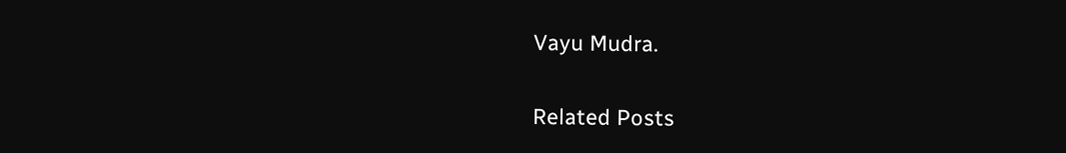Vayu Mudra.

Related Posts